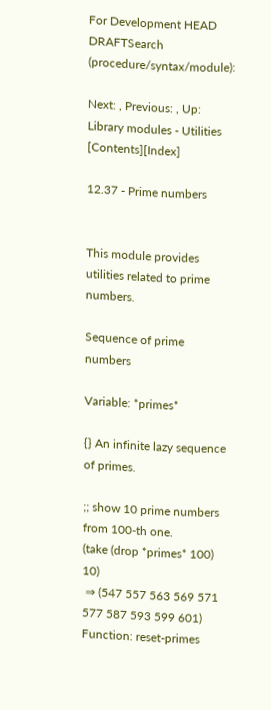For Development HEAD DRAFTSearch (procedure/syntax/module):

Next: , Previous: , Up: Library modules - Utilities   [Contents][Index]

12.37 - Prime numbers


This module provides utilities related to prime numbers.

Sequence of prime numbers

Variable: *primes*

{} An infinite lazy sequence of primes.

;; show 10 prime numbers from 100-th one.
(take (drop *primes* 100) 10)
 ⇒ (547 557 563 569 571 577 587 593 599 601)
Function: reset-primes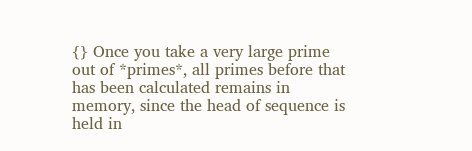{} Once you take a very large prime out of *primes*, all primes before that has been calculated remains in memory, since the head of sequence is held in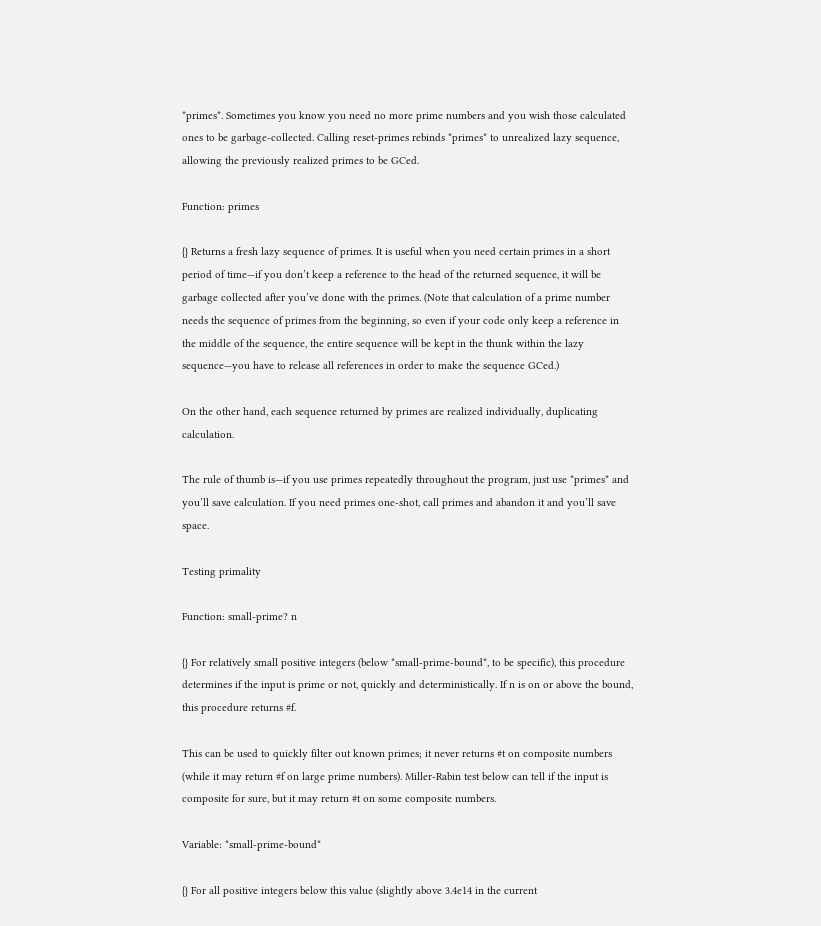*primes*. Sometimes you know you need no more prime numbers and you wish those calculated ones to be garbage-collected. Calling reset-primes rebinds *primes* to unrealized lazy sequence, allowing the previously realized primes to be GCed.

Function: primes

{} Returns a fresh lazy sequence of primes. It is useful when you need certain primes in a short period of time—if you don’t keep a reference to the head of the returned sequence, it will be garbage collected after you’ve done with the primes. (Note that calculation of a prime number needs the sequence of primes from the beginning, so even if your code only keep a reference in the middle of the sequence, the entire sequence will be kept in the thunk within the lazy sequence—you have to release all references in order to make the sequence GCed.)

On the other hand, each sequence returned by primes are realized individually, duplicating calculation.

The rule of thumb is—if you use primes repeatedly throughout the program, just use *primes* and you’ll save calculation. If you need primes one-shot, call primes and abandon it and you’ll save space.

Testing primality

Function: small-prime? n

{} For relatively small positive integers (below *small-prime-bound*, to be specific), this procedure determines if the input is prime or not, quickly and deterministically. If n is on or above the bound, this procedure returns #f.

This can be used to quickly filter out known primes; it never returns #t on composite numbers (while it may return #f on large prime numbers). Miller-Rabin test below can tell if the input is composite for sure, but it may return #t on some composite numbers.

Variable: *small-prime-bound*

{} For all positive integers below this value (slightly above 3.4e14 in the current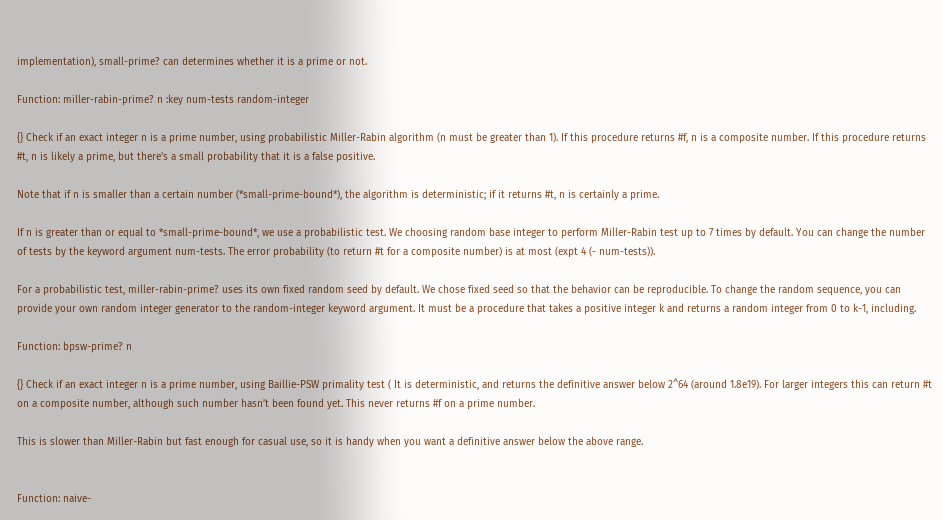implementation), small-prime? can determines whether it is a prime or not.

Function: miller-rabin-prime? n :key num-tests random-integer

{} Check if an exact integer n is a prime number, using probabilistic Miller-Rabin algorithm (n must be greater than 1). If this procedure returns #f, n is a composite number. If this procedure returns #t, n is likely a prime, but there’s a small probability that it is a false positive.

Note that if n is smaller than a certain number (*small-prime-bound*), the algorithm is deterministic; if it returns #t, n is certainly a prime.

If n is greater than or equal to *small-prime-bound*, we use a probabilistic test. We choosing random base integer to perform Miller-Rabin test up to 7 times by default. You can change the number of tests by the keyword argument num-tests. The error probability (to return #t for a composite number) is at most (expt 4 (- num-tests)).

For a probabilistic test, miller-rabin-prime? uses its own fixed random seed by default. We chose fixed seed so that the behavior can be reproducible. To change the random sequence, you can provide your own random integer generator to the random-integer keyword argument. It must be a procedure that takes a positive integer k and returns a random integer from 0 to k-1, including.

Function: bpsw-prime? n

{} Check if an exact integer n is a prime number, using Baillie-PSW primality test ( It is deterministic, and returns the definitive answer below 2^64 (around 1.8e19). For larger integers this can return #t on a composite number, although such number hasn’t been found yet. This never returns #f on a prime number.

This is slower than Miller-Rabin but fast enough for casual use, so it is handy when you want a definitive answer below the above range.


Function: naive-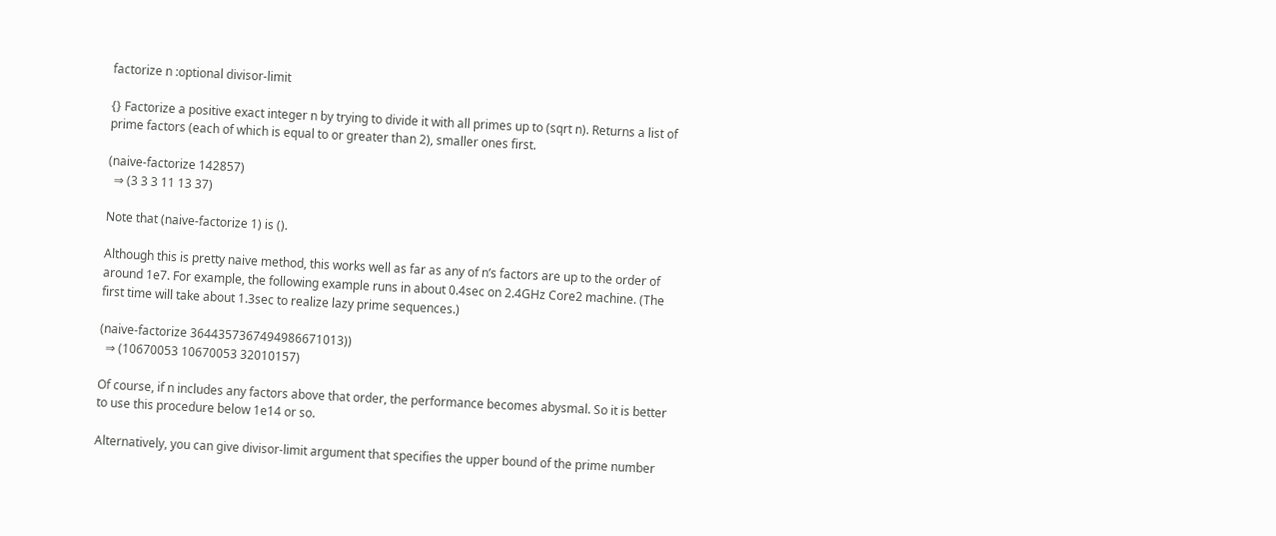factorize n :optional divisor-limit

{} Factorize a positive exact integer n by trying to divide it with all primes up to (sqrt n). Returns a list of prime factors (each of which is equal to or greater than 2), smaller ones first.

(naive-factorize 142857)
  ⇒ (3 3 3 11 13 37)

Note that (naive-factorize 1) is ().

Although this is pretty naive method, this works well as far as any of n’s factors are up to the order of around 1e7. For example, the following example runs in about 0.4sec on 2.4GHz Core2 machine. (The first time will take about 1.3sec to realize lazy prime sequences.)

(naive-factorize 3644357367494986671013))
  ⇒ (10670053 10670053 32010157)

Of course, if n includes any factors above that order, the performance becomes abysmal. So it is better to use this procedure below 1e14 or so.

Alternatively, you can give divisor-limit argument that specifies the upper bound of the prime number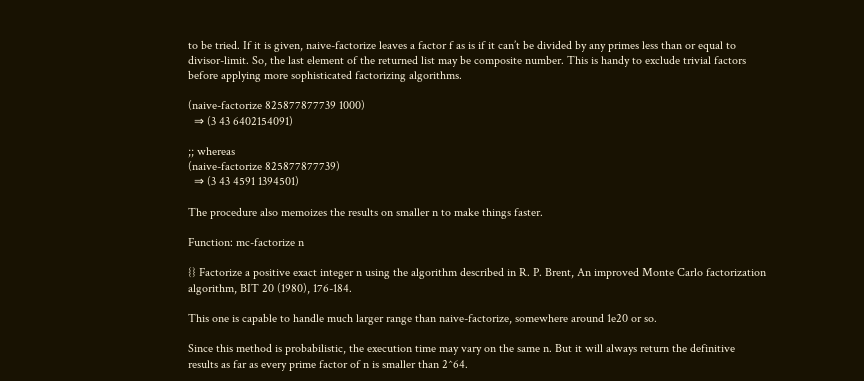to be tried. If it is given, naive-factorize leaves a factor f as is if it can’t be divided by any primes less than or equal to divisor-limit. So, the last element of the returned list may be composite number. This is handy to exclude trivial factors before applying more sophisticated factorizing algorithms.

(naive-factorize 825877877739 1000)
  ⇒ (3 43 6402154091)

;; whereas
(naive-factorize 825877877739)
  ⇒ (3 43 4591 1394501)

The procedure also memoizes the results on smaller n to make things faster.

Function: mc-factorize n

{} Factorize a positive exact integer n using the algorithm described in R. P. Brent, An improved Monte Carlo factorization algorithm, BIT 20 (1980), 176-184.

This one is capable to handle much larger range than naive-factorize, somewhere around 1e20 or so.

Since this method is probabilistic, the execution time may vary on the same n. But it will always return the definitive results as far as every prime factor of n is smaller than 2^64.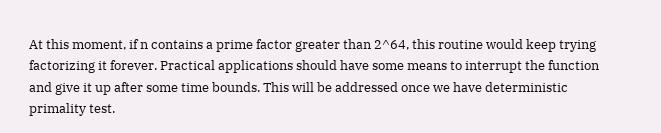At this moment, if n contains a prime factor greater than 2^64, this routine would keep trying factorizing it forever. Practical applications should have some means to interrupt the function and give it up after some time bounds. This will be addressed once we have deterministic primality test.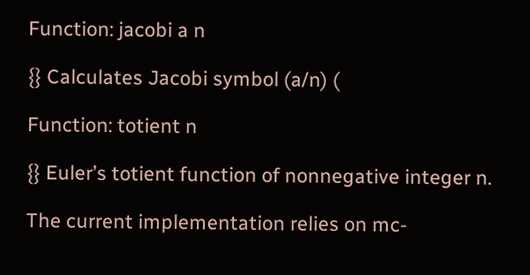Function: jacobi a n

{} Calculates Jacobi symbol (a/n) (

Function: totient n

{} Euler’s totient function of nonnegative integer n.

The current implementation relies on mc-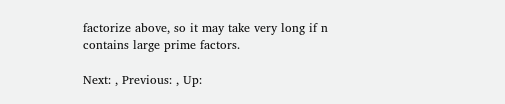factorize above, so it may take very long if n contains large prime factors.

Next: , Previous: , Up: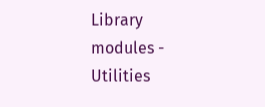Library modules - Utilities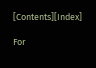[Contents][Index]

For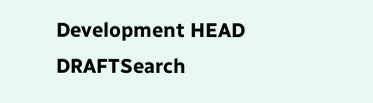Development HEAD DRAFTSearch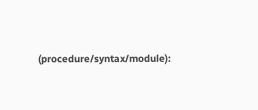(procedure/syntax/module):